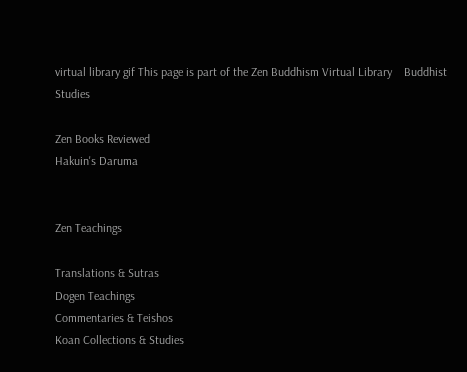virtual library gif This page is part of the Zen Buddhism Virtual Library    Buddhist Studies

Zen Books Reviewed
Hakuin's Daruma


Zen Teachings

Translations & Sutras
Dogen Teachings
Commentaries & Teishos
Koan Collections & Studies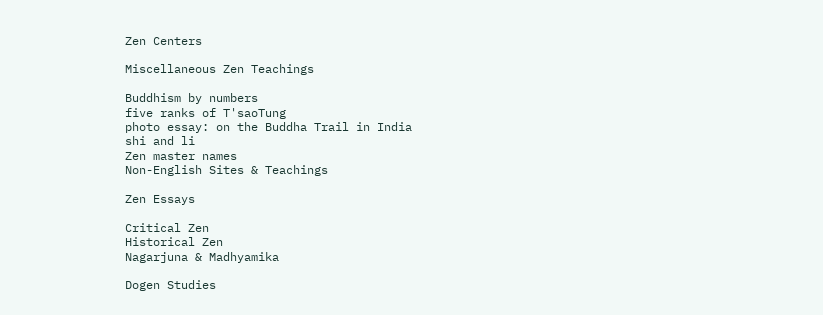Zen Centers

Miscellaneous Zen Teachings

Buddhism by numbers
five ranks of T'saoTung
photo essay: on the Buddha Trail in India
shi and li
Zen master names
Non-English Sites & Teachings

Zen Essays

Critical Zen
Historical Zen
Nagarjuna & Madhyamika

Dogen Studies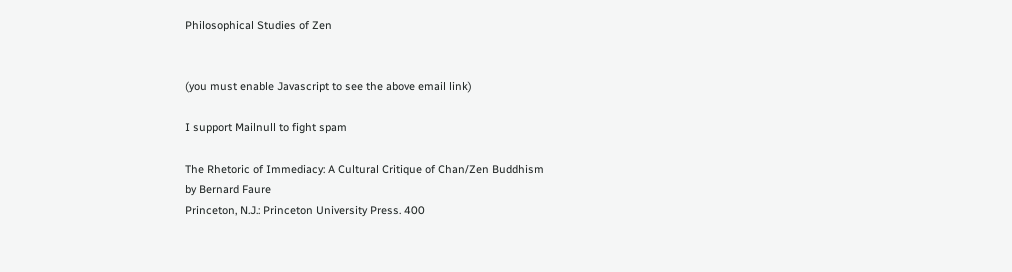Philosophical Studies of Zen


(you must enable Javascript to see the above email link)

I support Mailnull to fight spam

The Rhetoric of Immediacy: A Cultural Critique of Chan/Zen Buddhism
by Bernard Faure
Princeton, N.J.: Princeton University Press. 400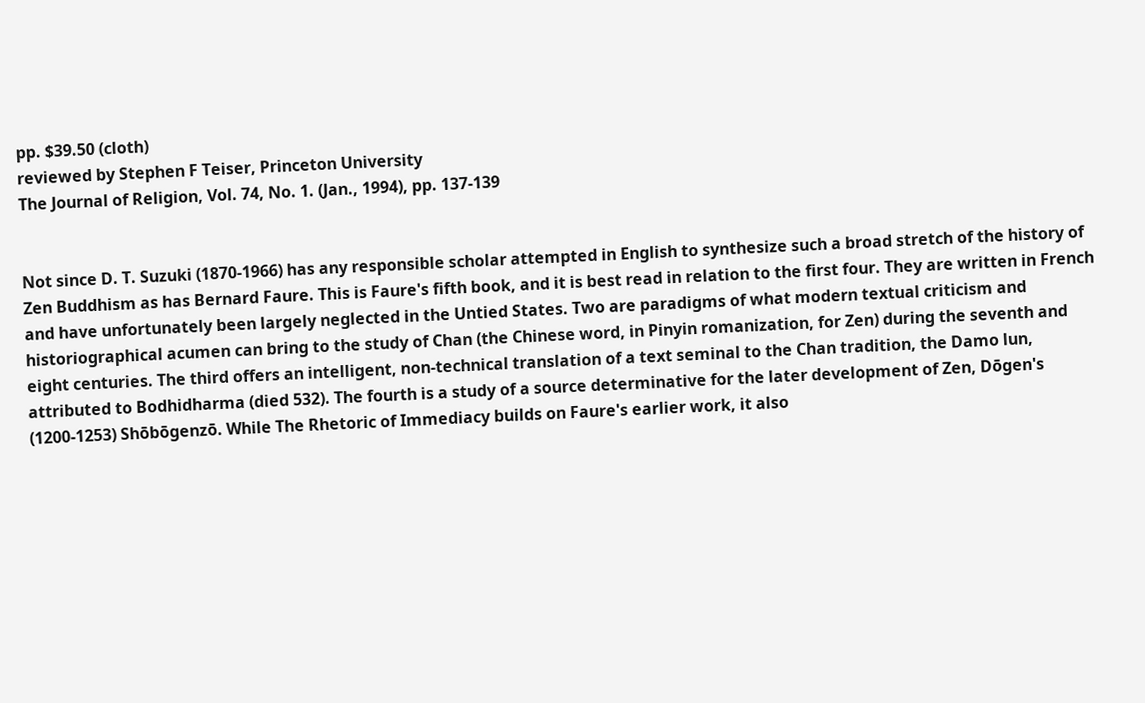pp. $39.50 (cloth)
reviewed by Stephen F Teiser, Princeton University
The Journal of Religion, Vol. 74, No. 1. (Jan., 1994), pp. 137-139


Not since D. T. Suzuki (1870-1966) has any responsible scholar attempted in English to synthesize such a broad stretch of the history of Zen Buddhism as has Bernard Faure. This is Faure's fifth book, and it is best read in relation to the first four. They are written in French and have unfortunately been largely neglected in the Untied States. Two are paradigms of what modern textual criticism and historiographical acumen can bring to the study of Chan (the Chinese word, in Pinyin romanization, for Zen) during the seventh and eight centuries. The third offers an intelligent, non-technical translation of a text seminal to the Chan tradition, the Damo lun, attributed to Bodhidharma (died 532). The fourth is a study of a source determinative for the later development of Zen, Dōgen's (1200-1253) Shōbōgenzō. While The Rhetoric of Immediacy builds on Faure's earlier work, it also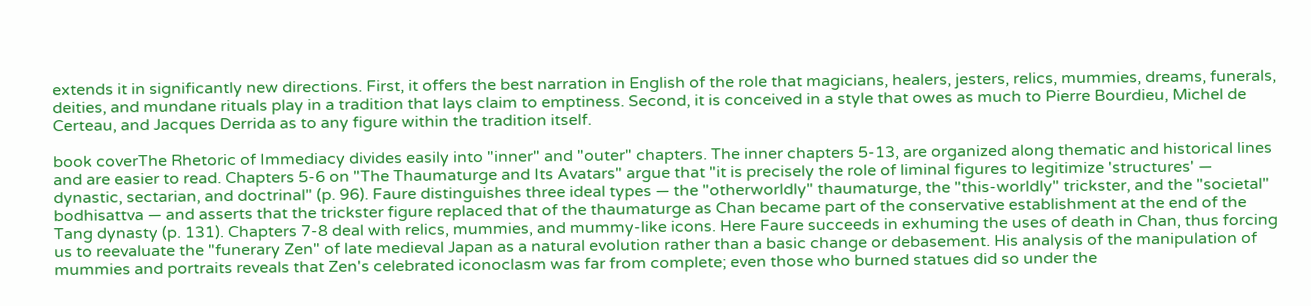extends it in significantly new directions. First, it offers the best narration in English of the role that magicians, healers, jesters, relics, mummies, dreams, funerals, deities, and mundane rituals play in a tradition that lays claim to emptiness. Second, it is conceived in a style that owes as much to Pierre Bourdieu, Michel de Certeau, and Jacques Derrida as to any figure within the tradition itself.

book coverThe Rhetoric of Immediacy divides easily into "inner" and "outer" chapters. The inner chapters 5-13, are organized along thematic and historical lines and are easier to read. Chapters 5-6 on "The Thaumaturge and Its Avatars" argue that "it is precisely the role of liminal figures to legitimize 'structures' — dynastic, sectarian, and doctrinal" (p. 96). Faure distinguishes three ideal types — the "otherworldly" thaumaturge, the "this-worldly" trickster, and the "societal" bodhisattva — and asserts that the trickster figure replaced that of the thaumaturge as Chan became part of the conservative establishment at the end of the Tang dynasty (p. 131). Chapters 7-8 deal with relics, mummies, and mummy-like icons. Here Faure succeeds in exhuming the uses of death in Chan, thus forcing us to reevaluate the "funerary Zen" of late medieval Japan as a natural evolution rather than a basic change or debasement. His analysis of the manipulation of mummies and portraits reveals that Zen's celebrated iconoclasm was far from complete; even those who burned statues did so under the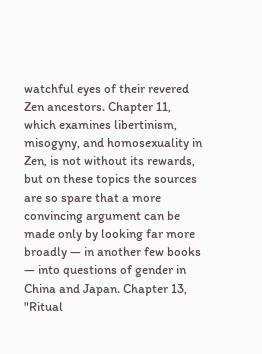watchful eyes of their revered Zen ancestors. Chapter 11, which examines libertinism, misogyny, and homosexuality in Zen, is not without its rewards, but on these topics the sources are so spare that a more convincing argument can be made only by looking far more broadly — in another few books — into questions of gender in China and Japan. Chapter 13, "Ritual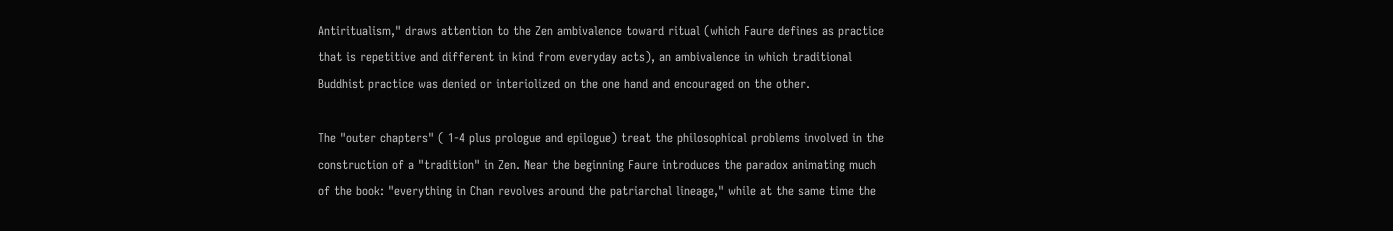Antiritualism," draws attention to the Zen ambivalence toward ritual (which Faure defines as practice that is repetitive and different in kind from everyday acts), an ambivalence in which traditional Buddhist practice was denied or interiolized on the one hand and encouraged on the other.

The "outer chapters" ( 1-4 plus prologue and epilogue) treat the philosophical problems involved in the construction of a "tradition" in Zen. Near the beginning Faure introduces the paradox animating much of the book: "everything in Chan revolves around the patriarchal lineage," while at the same time the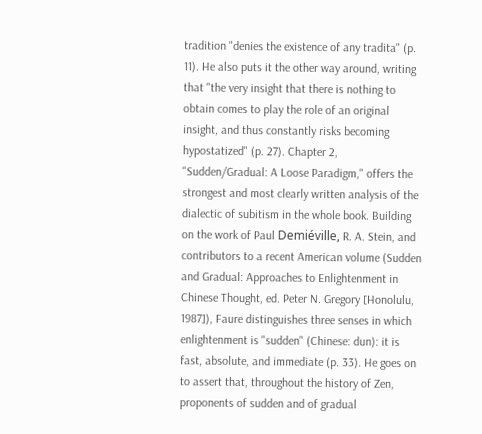tradition "denies the existence of any tradita" (p. 11). He also puts it the other way around, writing that "the very insight that there is nothing to obtain comes to play the role of an original insight, and thus constantly risks becoming hypostatized" (p. 27). Chapter 2, "Sudden/Gradual: A Loose Paradigm," offers the strongest and most clearly written analysis of the dialectic of subitism in the whole book. Building on the work of Paul Demiéville, R. A. Stein, and contributors to a recent American volume (Sudden and Gradual: Approaches to Enlightenment in Chinese Thought, ed. Peter N. Gregory [Honolulu, 1987]), Faure distinguishes three senses in which enlightenment is "sudden" (Chinese: dun): it is fast, absolute, and immediate (p. 33). He goes on to assert that, throughout the history of Zen, proponents of sudden and of gradual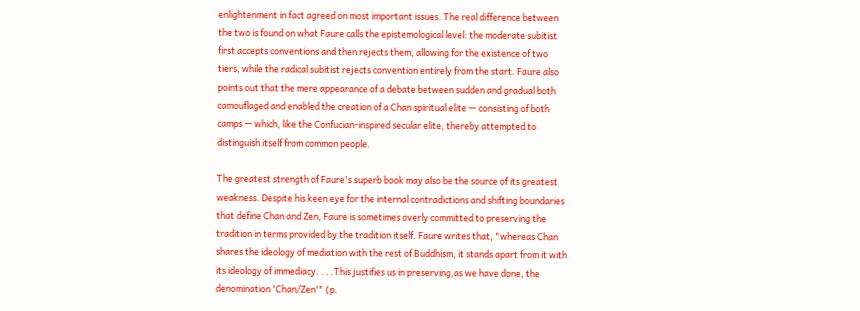enlightenment in fact agreed on most important issues. The real difference between the two is found on what Faure calls the epistemological level: the moderate subitist first accepts conventions and then rejects them, allowing for the existence of two tiers, while the radical subitist rejects convention entirely from the start. Faure also points out that the mere appearance of a debate between sudden and gradual both camouflaged and enabled the creation of a Chan spiritual elite — consisting of both camps — which, like the Confucian-inspired secular elite, thereby attempted to distinguish itself from common people.

The greatest strength of Faure's superb book may also be the source of its greatest weakness. Despite his keen eye for the internal contradictions and shifting boundaries that define Chan and Zen, Faure is sometimes overly committed to preserving the tradition in terms provided by the tradition itself. Faure writes that, "whereas Chan shares the ideology of mediation with the rest of Buddhism, it stands apart from it with its ideology of immediacy. . . .This justifies us in preserving,as we have done, the denomination 'Chan/Zen'" (p.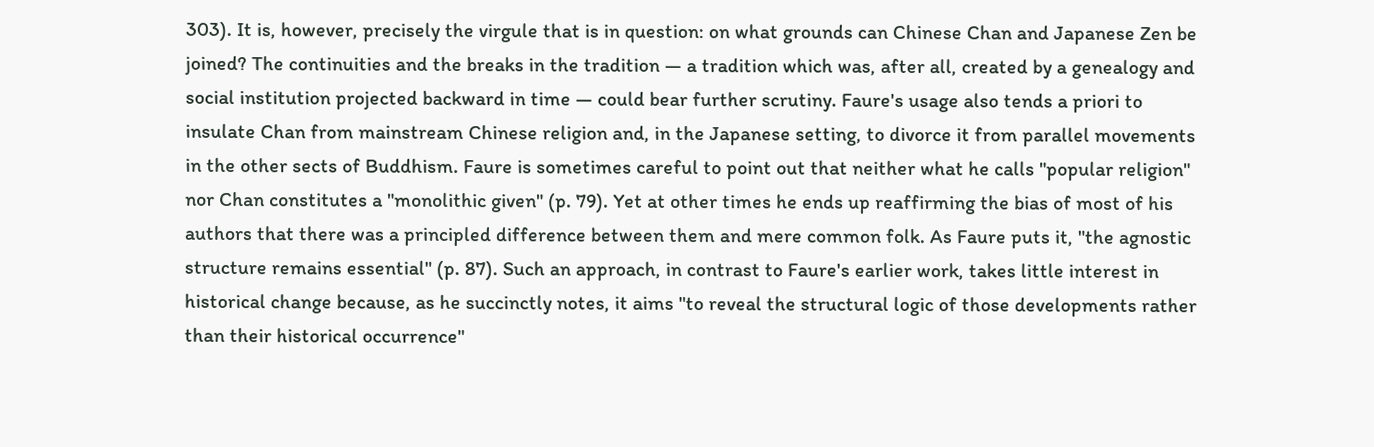303). It is, however, precisely the virgule that is in question: on what grounds can Chinese Chan and Japanese Zen be joined? The continuities and the breaks in the tradition — a tradition which was, after all, created by a genealogy and social institution projected backward in time — could bear further scrutiny. Faure's usage also tends a priori to insulate Chan from mainstream Chinese religion and, in the Japanese setting, to divorce it from parallel movements in the other sects of Buddhism. Faure is sometimes careful to point out that neither what he calls "popular religion" nor Chan constitutes a "monolithic given" (p. 79). Yet at other times he ends up reaffirming the bias of most of his authors that there was a principled difference between them and mere common folk. As Faure puts it, "the agnostic structure remains essential" (p. 87). Such an approach, in contrast to Faure's earlier work, takes little interest in historical change because, as he succinctly notes, it aims "to reveal the structural logic of those developments rather than their historical occurrence"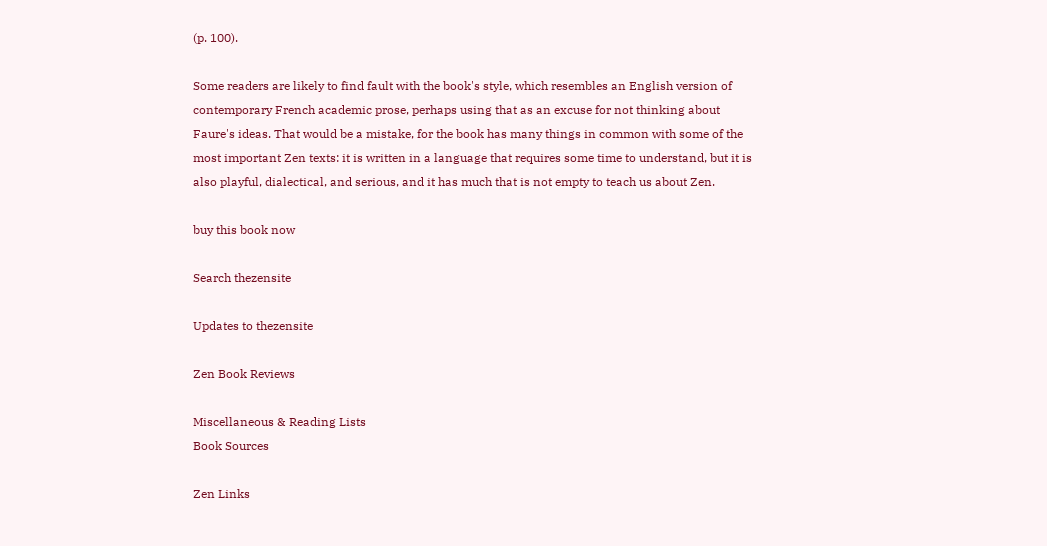(p. 100).

Some readers are likely to find fault with the book's style, which resembles an English version of contemporary French academic prose, perhaps using that as an excuse for not thinking about Faure's ideas. That would be a mistake, for the book has many things in common with some of the most important Zen texts: it is written in a language that requires some time to understand, but it is also playful, dialectical, and serious, and it has much that is not empty to teach us about Zen.

buy this book now

Search thezensite

Updates to thezensite

Zen Book Reviews

Miscellaneous & Reading Lists
Book Sources

Zen Links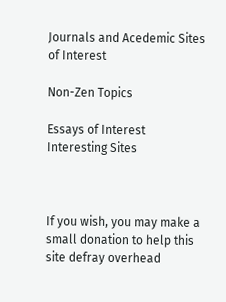Journals and Acedemic Sites of Interest

Non-Zen Topics

Essays of Interest
Interesting Sites



If you wish, you may make a small donation to help this site defray overhead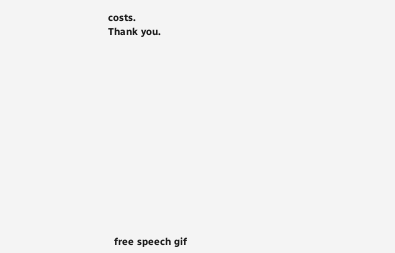costs.
Thank you.














  free speech gif